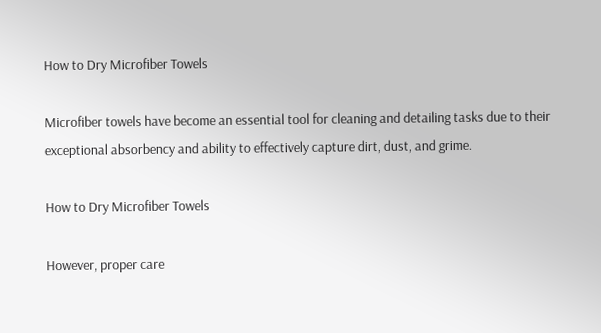How to Dry Microfiber Towels

Microfiber towels have become an essential tool for cleaning and detailing tasks due to their exceptional absorbency and ability to effectively capture dirt, dust, and grime.

How to Dry Microfiber Towels

However, proper care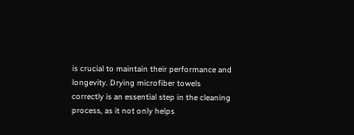is crucial to maintain their performance and longevity. Drying microfiber towels correctly is an essential step in the cleaning process, as it not only helps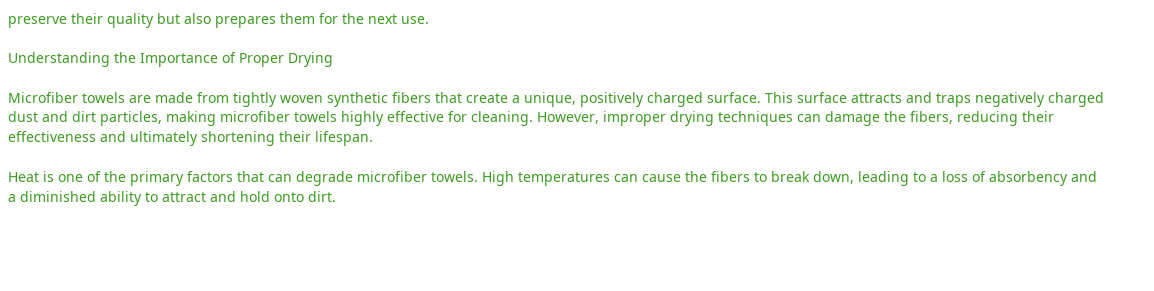preserve their quality but also prepares them for the next use.

Understanding the Importance of Proper Drying

Microfiber towels are made from tightly woven synthetic fibers that create a unique, positively charged surface. This surface attracts and traps negatively charged dust and dirt particles, making microfiber towels highly effective for cleaning. However, improper drying techniques can damage the fibers, reducing their effectiveness and ultimately shortening their lifespan.

Heat is one of the primary factors that can degrade microfiber towels. High temperatures can cause the fibers to break down, leading to a loss of absorbency and a diminished ability to attract and hold onto dirt.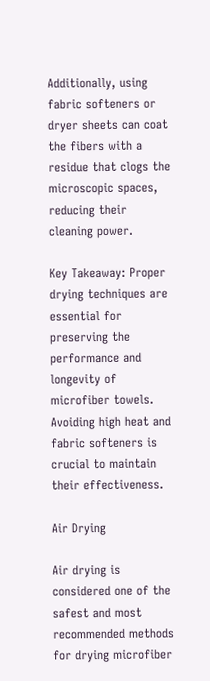Additionally, using fabric softeners or dryer sheets can coat the fibers with a residue that clogs the microscopic spaces, reducing their cleaning power.

Key Takeaway: Proper drying techniques are essential for preserving the performance and longevity of microfiber towels. Avoiding high heat and fabric softeners is crucial to maintain their effectiveness.

Air Drying

Air drying is considered one of the safest and most recommended methods for drying microfiber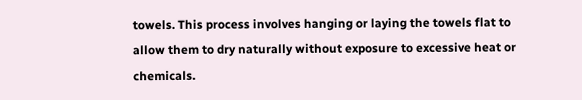towels. This process involves hanging or laying the towels flat to allow them to dry naturally without exposure to excessive heat or chemicals.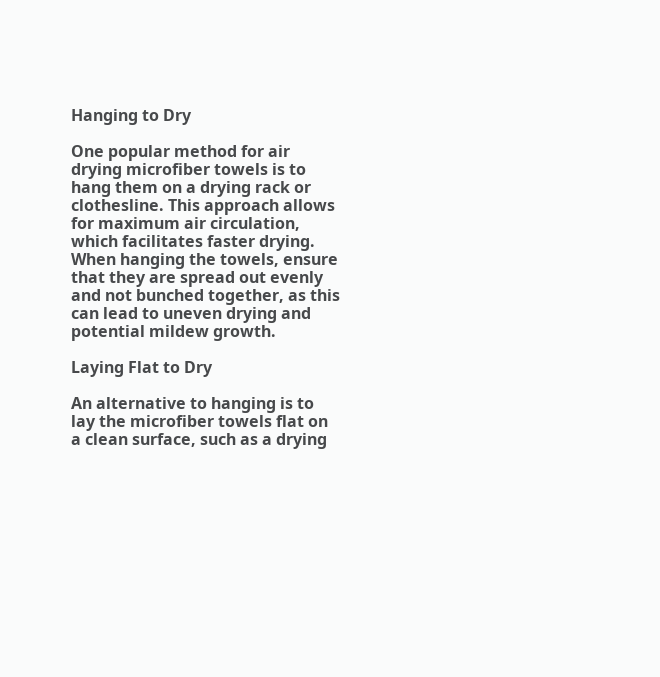Hanging to Dry

One popular method for air drying microfiber towels is to hang them on a drying rack or clothesline. This approach allows for maximum air circulation, which facilitates faster drying. When hanging the towels, ensure that they are spread out evenly and not bunched together, as this can lead to uneven drying and potential mildew growth.

Laying Flat to Dry

An alternative to hanging is to lay the microfiber towels flat on a clean surface, such as a drying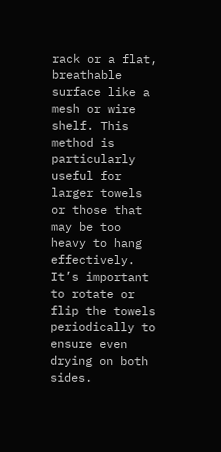rack or a flat, breathable surface like a mesh or wire shelf. This method is particularly useful for larger towels or those that may be too heavy to hang effectively. It’s important to rotate or flip the towels periodically to ensure even drying on both sides.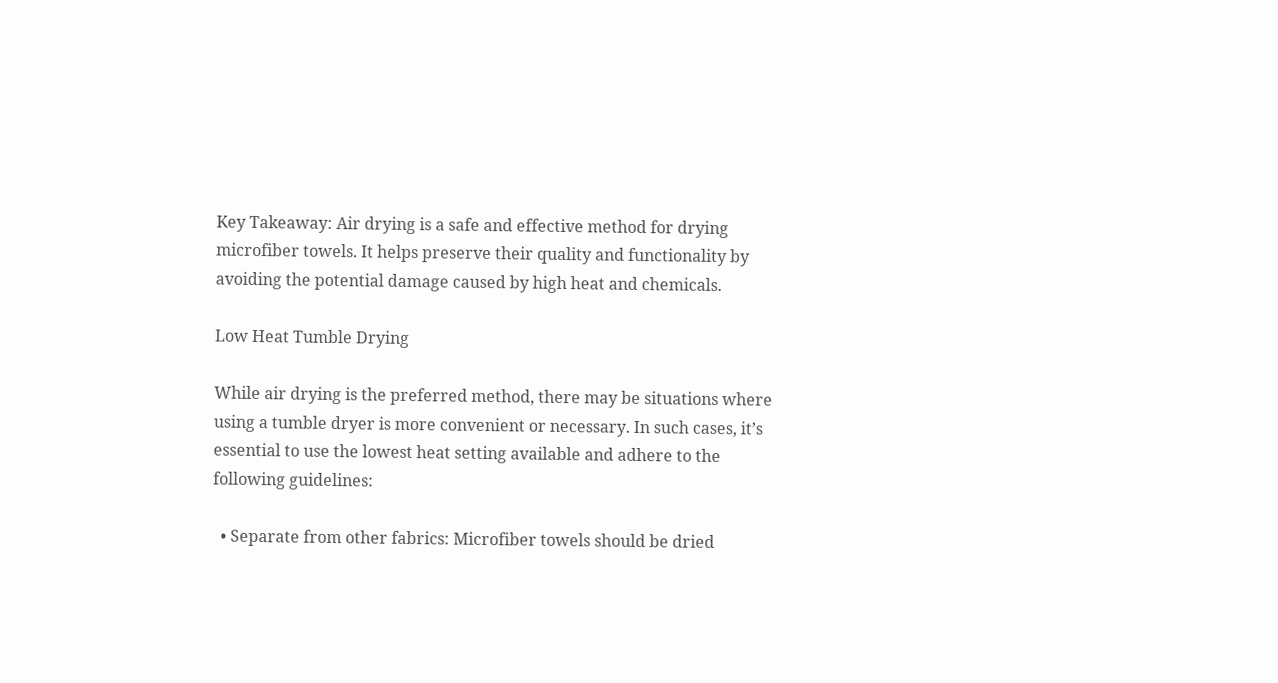Key Takeaway: Air drying is a safe and effective method for drying microfiber towels. It helps preserve their quality and functionality by avoiding the potential damage caused by high heat and chemicals.

Low Heat Tumble Drying

While air drying is the preferred method, there may be situations where using a tumble dryer is more convenient or necessary. In such cases, it’s essential to use the lowest heat setting available and adhere to the following guidelines:

  • Separate from other fabrics: Microfiber towels should be dried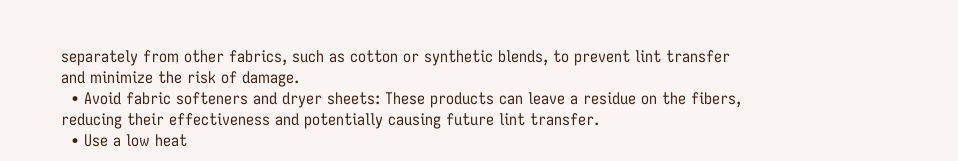separately from other fabrics, such as cotton or synthetic blends, to prevent lint transfer and minimize the risk of damage.
  • Avoid fabric softeners and dryer sheets: These products can leave a residue on the fibers, reducing their effectiveness and potentially causing future lint transfer.
  • Use a low heat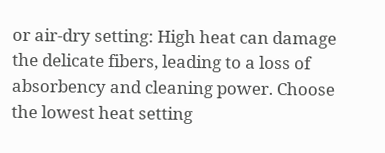or air-dry setting: High heat can damage the delicate fibers, leading to a loss of absorbency and cleaning power. Choose the lowest heat setting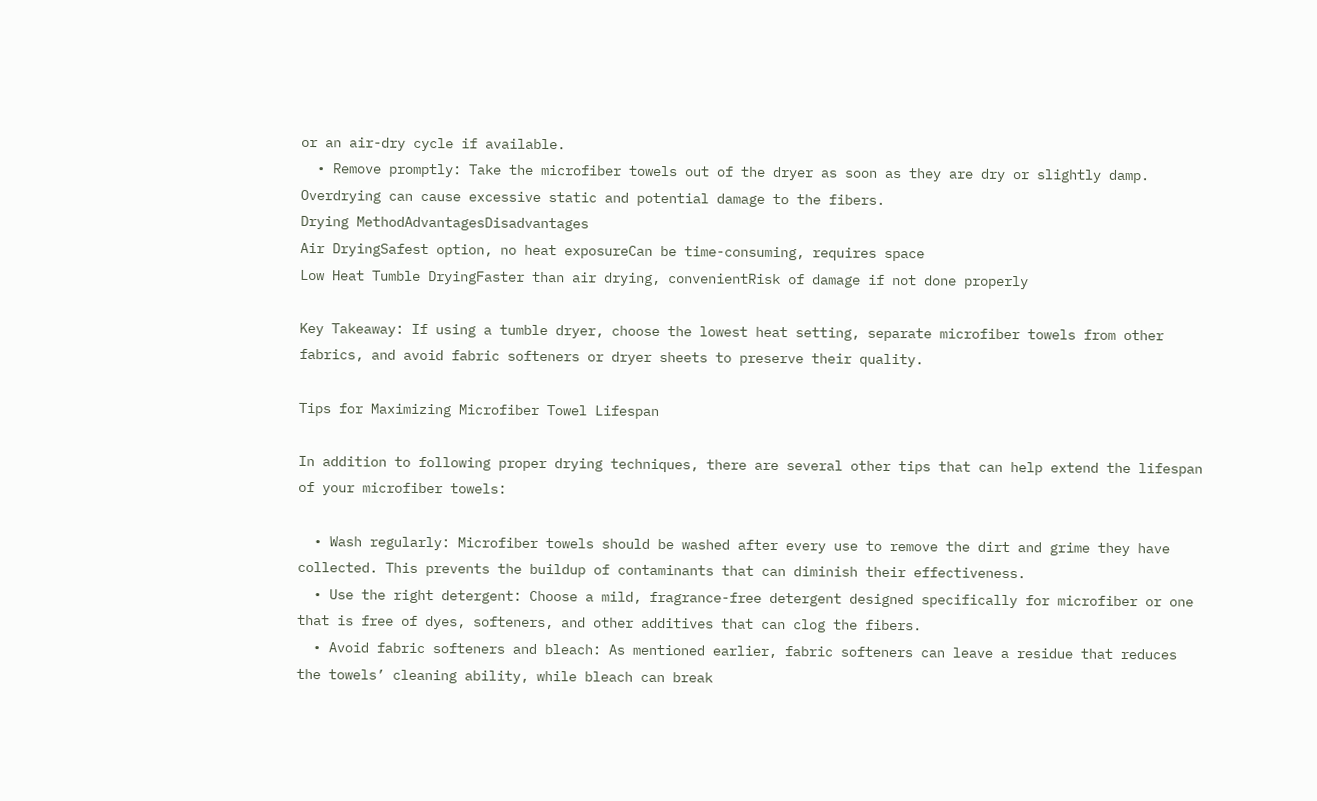or an air-dry cycle if available.
  • Remove promptly: Take the microfiber towels out of the dryer as soon as they are dry or slightly damp. Overdrying can cause excessive static and potential damage to the fibers.
Drying MethodAdvantagesDisadvantages
Air DryingSafest option, no heat exposureCan be time-consuming, requires space
Low Heat Tumble DryingFaster than air drying, convenientRisk of damage if not done properly

Key Takeaway: If using a tumble dryer, choose the lowest heat setting, separate microfiber towels from other fabrics, and avoid fabric softeners or dryer sheets to preserve their quality.

Tips for Maximizing Microfiber Towel Lifespan

In addition to following proper drying techniques, there are several other tips that can help extend the lifespan of your microfiber towels:

  • Wash regularly: Microfiber towels should be washed after every use to remove the dirt and grime they have collected. This prevents the buildup of contaminants that can diminish their effectiveness.
  • Use the right detergent: Choose a mild, fragrance-free detergent designed specifically for microfiber or one that is free of dyes, softeners, and other additives that can clog the fibers.
  • Avoid fabric softeners and bleach: As mentioned earlier, fabric softeners can leave a residue that reduces the towels’ cleaning ability, while bleach can break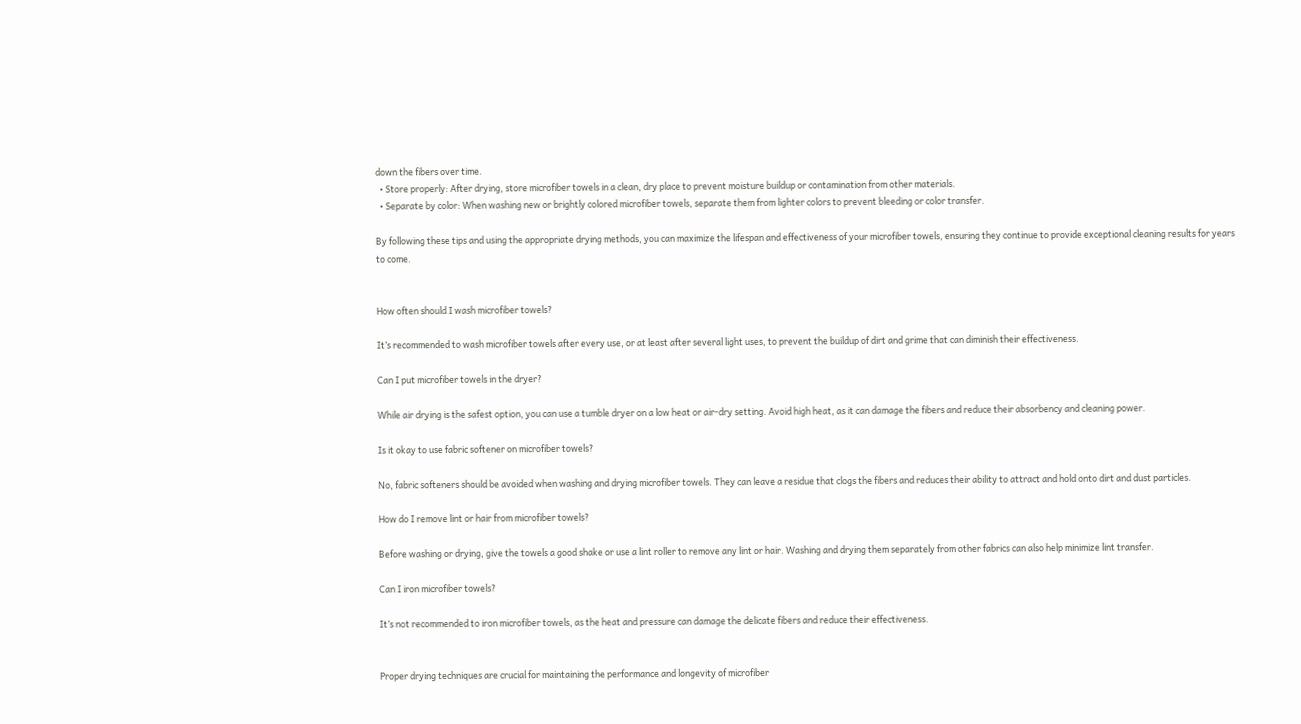down the fibers over time.
  • Store properly: After drying, store microfiber towels in a clean, dry place to prevent moisture buildup or contamination from other materials.
  • Separate by color: When washing new or brightly colored microfiber towels, separate them from lighter colors to prevent bleeding or color transfer.

By following these tips and using the appropriate drying methods, you can maximize the lifespan and effectiveness of your microfiber towels, ensuring they continue to provide exceptional cleaning results for years to come.


How often should I wash microfiber towels?

It’s recommended to wash microfiber towels after every use, or at least after several light uses, to prevent the buildup of dirt and grime that can diminish their effectiveness.

Can I put microfiber towels in the dryer?

While air drying is the safest option, you can use a tumble dryer on a low heat or air-dry setting. Avoid high heat, as it can damage the fibers and reduce their absorbency and cleaning power.

Is it okay to use fabric softener on microfiber towels?

No, fabric softeners should be avoided when washing and drying microfiber towels. They can leave a residue that clogs the fibers and reduces their ability to attract and hold onto dirt and dust particles.

How do I remove lint or hair from microfiber towels?

Before washing or drying, give the towels a good shake or use a lint roller to remove any lint or hair. Washing and drying them separately from other fabrics can also help minimize lint transfer.

Can I iron microfiber towels?

It’s not recommended to iron microfiber towels, as the heat and pressure can damage the delicate fibers and reduce their effectiveness.


Proper drying techniques are crucial for maintaining the performance and longevity of microfiber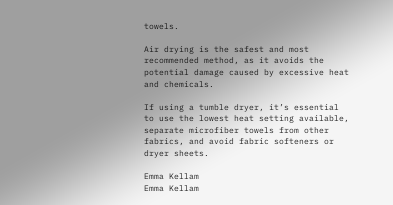towels.

Air drying is the safest and most recommended method, as it avoids the potential damage caused by excessive heat and chemicals.

If using a tumble dryer, it’s essential to use the lowest heat setting available, separate microfiber towels from other fabrics, and avoid fabric softeners or dryer sheets.

Emma Kellam
Emma Kellam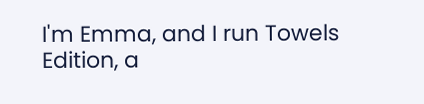I'm Emma, and I run Towels Edition, a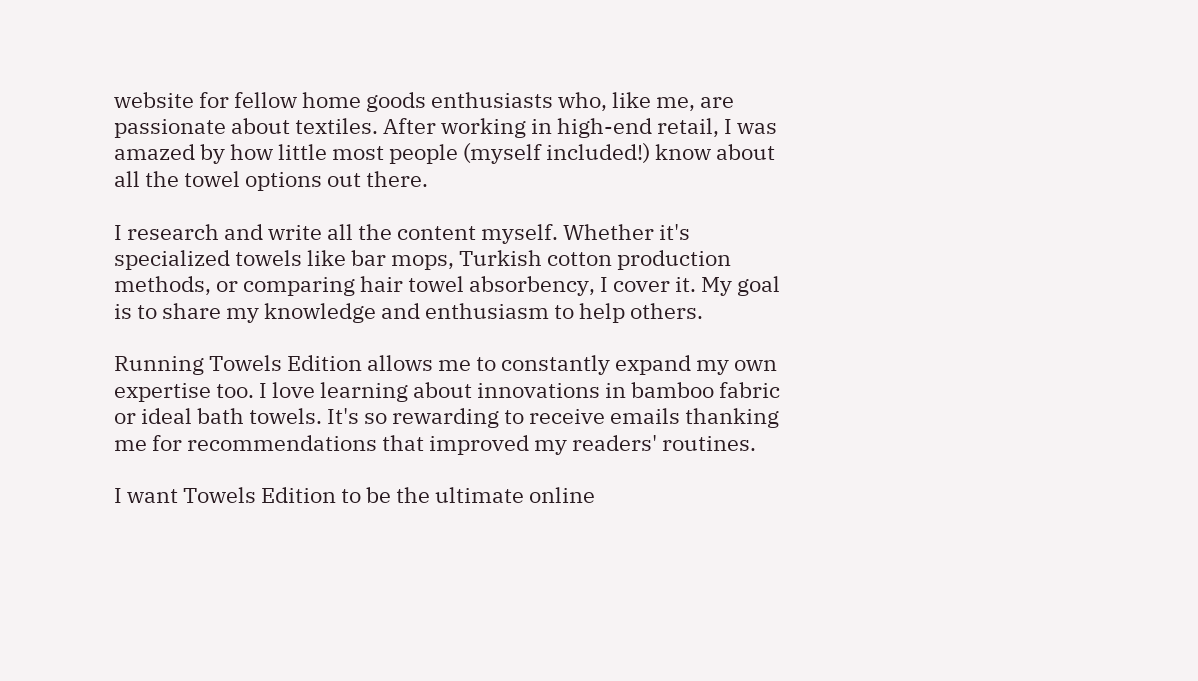website for fellow home goods enthusiasts who, like me, are passionate about textiles. After working in high-end retail, I was amazed by how little most people (myself included!) know about all the towel options out there.

I research and write all the content myself. Whether it's specialized towels like bar mops, Turkish cotton production methods, or comparing hair towel absorbency, I cover it. My goal is to share my knowledge and enthusiasm to help others.

Running Towels Edition allows me to constantly expand my own expertise too. I love learning about innovations in bamboo fabric or ideal bath towels. It's so rewarding to receive emails thanking me for recommendations that improved my readers' routines.

I want Towels Edition to be the ultimate online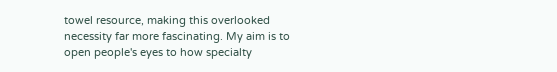towel resource, making this overlooked necessity far more fascinating. My aim is to open people's eyes to how specialty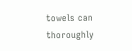towels can thoroughly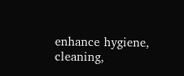enhance hygiene, cleaning,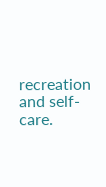recreation and self-care.